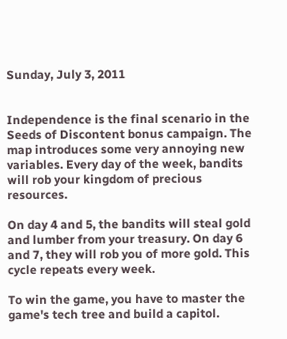Sunday, July 3, 2011


Independence is the final scenario in the Seeds of Discontent bonus campaign. The map introduces some very annoying new variables. Every day of the week, bandits will rob your kingdom of precious resources.

On day 4 and 5, the bandits will steal gold and lumber from your treasury. On day 6 and 7, they will rob you of more gold. This cycle repeats every week.

To win the game, you have to master the game's tech tree and build a capitol.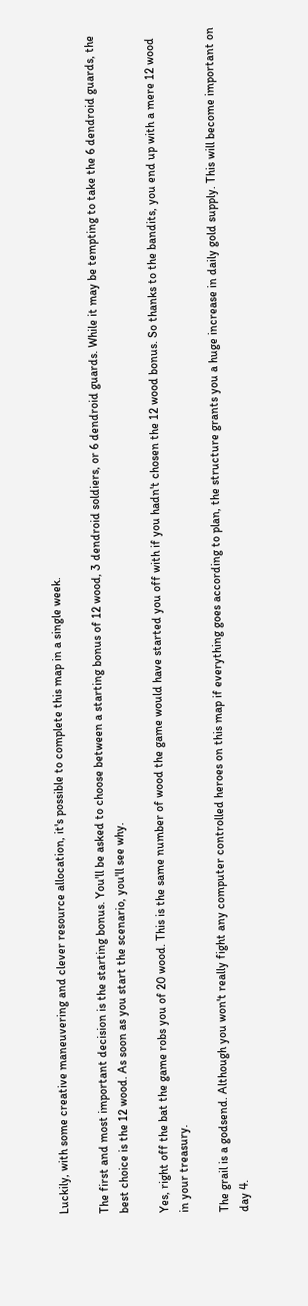Luckily, with some creative maneuvering and clever resource allocation, it's possible to complete this map in a single week.

The first and most important decision is the starting bonus. You'll be asked to choose between a starting bonus of 12 wood, 3 dendroid soldiers, or 6 dendroid guards. While it may be tempting to take the 6 dendroid guards, the best choice is the 12 wood. As soon as you start the scenario, you'll see why.

Yes, right off the bat the game robs you of 20 wood. This is the same number of wood the game would have started you off with if you hadn't chosen the 12 wood bonus. So thanks to the bandits, you end up with a mere 12 wood in your treasury.

The grail is a godsend. Although you won't really fight any computer controlled heroes on this map if everything goes according to plan, the structure grants you a huge increase in daily gold supply. This will become important on day 4.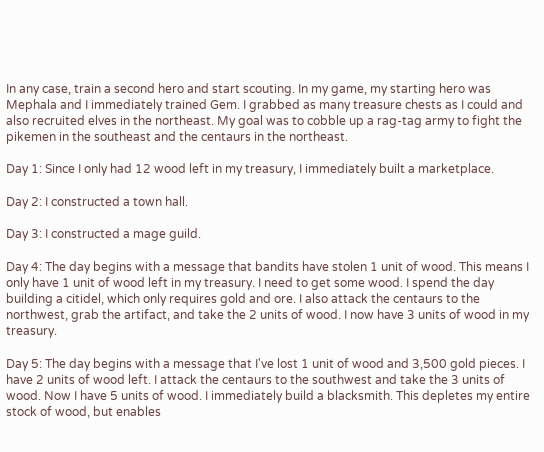In any case, train a second hero and start scouting. In my game, my starting hero was Mephala and I immediately trained Gem. I grabbed as many treasure chests as I could and also recruited elves in the northeast. My goal was to cobble up a rag-tag army to fight the pikemen in the southeast and the centaurs in the northeast.

Day 1: Since I only had 12 wood left in my treasury, I immediately built a marketplace.

Day 2: I constructed a town hall.

Day 3: I constructed a mage guild.

Day 4: The day begins with a message that bandits have stolen 1 unit of wood. This means I only have 1 unit of wood left in my treasury. I need to get some wood. I spend the day building a citidel, which only requires gold and ore. I also attack the centaurs to the northwest, grab the artifact, and take the 2 units of wood. I now have 3 units of wood in my treasury.

Day 5: The day begins with a message that I've lost 1 unit of wood and 3,500 gold pieces. I have 2 units of wood left. I attack the centaurs to the southwest and take the 3 units of wood. Now I have 5 units of wood. I immediately build a blacksmith. This depletes my entire stock of wood, but enables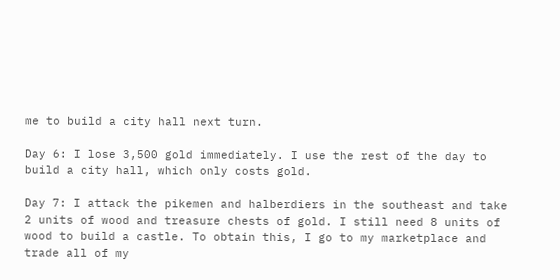me to build a city hall next turn.

Day 6: I lose 3,500 gold immediately. I use the rest of the day to build a city hall, which only costs gold.

Day 7: I attack the pikemen and halberdiers in the southeast and take 2 units of wood and treasure chests of gold. I still need 8 units of wood to build a castle. To obtain this, I go to my marketplace and trade all of my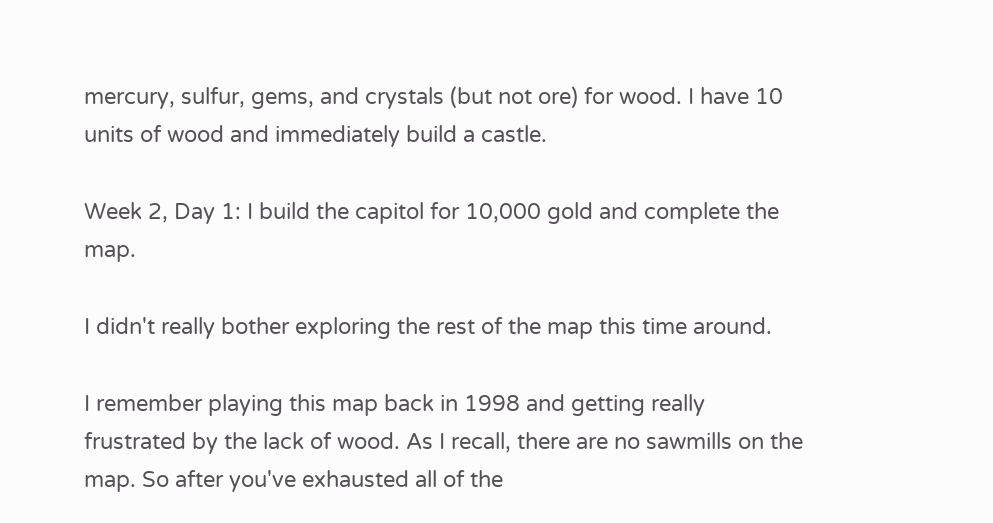mercury, sulfur, gems, and crystals (but not ore) for wood. I have 10 units of wood and immediately build a castle.

Week 2, Day 1: I build the capitol for 10,000 gold and complete the map.

I didn't really bother exploring the rest of the map this time around.

I remember playing this map back in 1998 and getting really frustrated by the lack of wood. As I recall, there are no sawmills on the map. So after you've exhausted all of the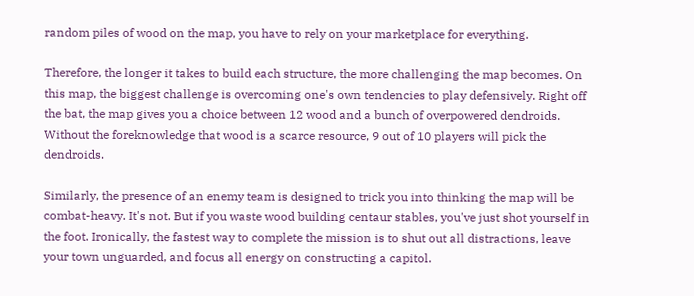random piles of wood on the map, you have to rely on your marketplace for everything.

Therefore, the longer it takes to build each structure, the more challenging the map becomes. On this map, the biggest challenge is overcoming one's own tendencies to play defensively. Right off the bat, the map gives you a choice between 12 wood and a bunch of overpowered dendroids. Without the foreknowledge that wood is a scarce resource, 9 out of 10 players will pick the dendroids.

Similarly, the presence of an enemy team is designed to trick you into thinking the map will be combat-heavy. It's not. But if you waste wood building centaur stables, you've just shot yourself in the foot. Ironically, the fastest way to complete the mission is to shut out all distractions, leave your town unguarded, and focus all energy on constructing a capitol.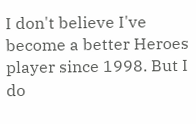I don't believe I've become a better Heroes player since 1998. But I do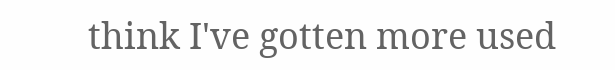think I've gotten more used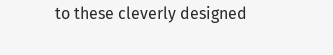to these cleverly designed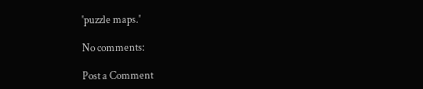'puzzle maps.'

No comments:

Post a Comment